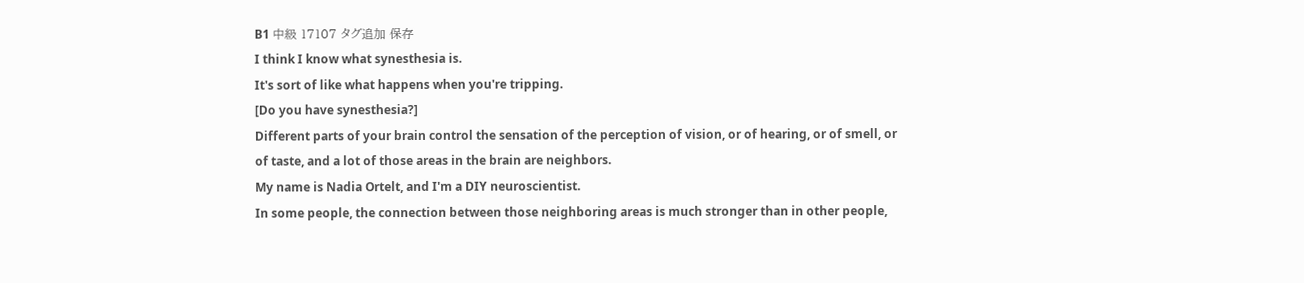B1 中級 17107 タグ追加 保存
I think I know what synesthesia is.
It's sort of like what happens when you're tripping.
[Do you have synesthesia?]
Different parts of your brain control the sensation of the perception of vision, or of hearing, or of smell, or of taste, and a lot of those areas in the brain are neighbors.
My name is Nadia Ortelt, and I'm a DIY neuroscientist.
In some people, the connection between those neighboring areas is much stronger than in other people,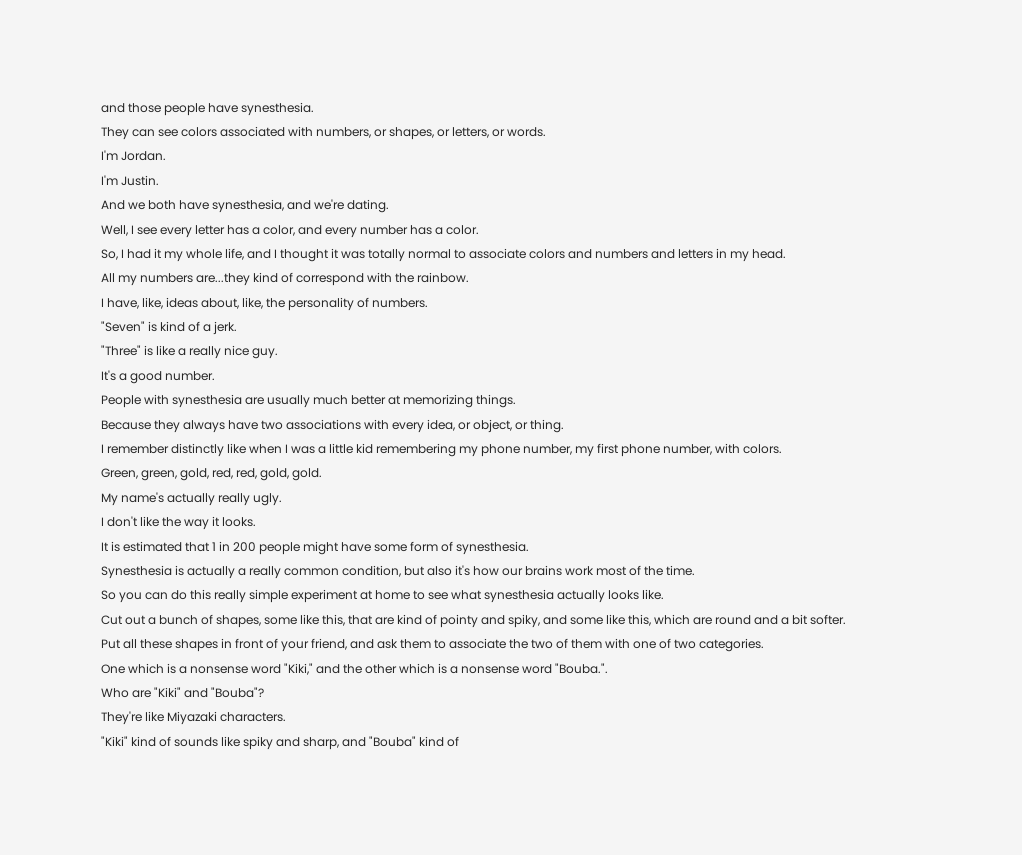and those people have synesthesia.
They can see colors associated with numbers, or shapes, or letters, or words.
I'm Jordan.
I'm Justin.
And we both have synesthesia, and we're dating.
Well, I see every letter has a color, and every number has a color.
So, I had it my whole life, and I thought it was totally normal to associate colors and numbers and letters in my head.
All my numbers are...they kind of correspond with the rainbow.
I have, like, ideas about, like, the personality of numbers.
"Seven" is kind of a jerk.
"Three" is like a really nice guy.
It's a good number.
People with synesthesia are usually much better at memorizing things.
Because they always have two associations with every idea, or object, or thing.
I remember distinctly like when I was a little kid remembering my phone number, my first phone number, with colors.
Green, green, gold, red, red, gold, gold.
My name's actually really ugly.
I don't like the way it looks.
It is estimated that 1 in 200 people might have some form of synesthesia.
Synesthesia is actually a really common condition, but also it's how our brains work most of the time.
So you can do this really simple experiment at home to see what synesthesia actually looks like.
Cut out a bunch of shapes, some like this, that are kind of pointy and spiky, and some like this, which are round and a bit softer.
Put all these shapes in front of your friend, and ask them to associate the two of them with one of two categories.
One which is a nonsense word "Kiki," and the other which is a nonsense word "Bouba.".
Who are "Kiki" and "Bouba"?
They're like Miyazaki characters.
"Kiki" kind of sounds like spiky and sharp, and "Bouba" kind of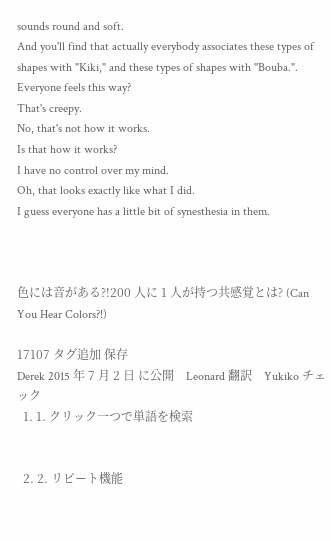sounds round and soft.
And you'll find that actually everybody associates these types of shapes with "Kiki," and these types of shapes with "Bouba.".
Everyone feels this way?
That's creepy.
No, that's not how it works.
Is that how it works?
I have no control over my mind.
Oh, that looks exactly like what I did.
I guess everyone has a little bit of synesthesia in them.



色には音がある?!200 人に 1 人が持つ共感覚とは? (Can You Hear Colors?!)

17107 タグ追加 保存
Derek 2015 年 7 月 2 日 に公開    Leonard 翻訳    Yukiko チェック
  1. 1. クリック一つで単語を検索


  2. 2. リピート機能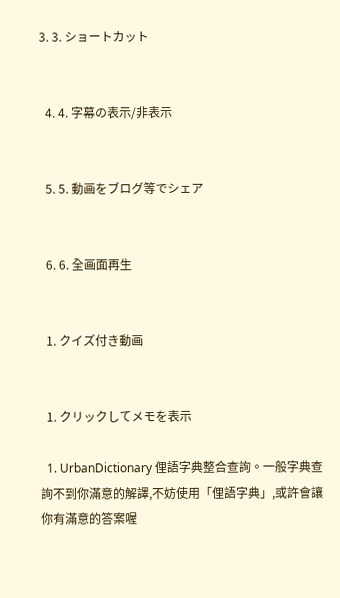3. 3. ショートカット


  4. 4. 字幕の表示/非表示


  5. 5. 動画をブログ等でシェア


  6. 6. 全画面再生


  1. クイズ付き動画


  1. クリックしてメモを表示

  1. UrbanDictionary 俚語字典整合查詢。一般字典查詢不到你滿意的解譯,不妨使用「俚語字典」,或許會讓你有滿意的答案喔